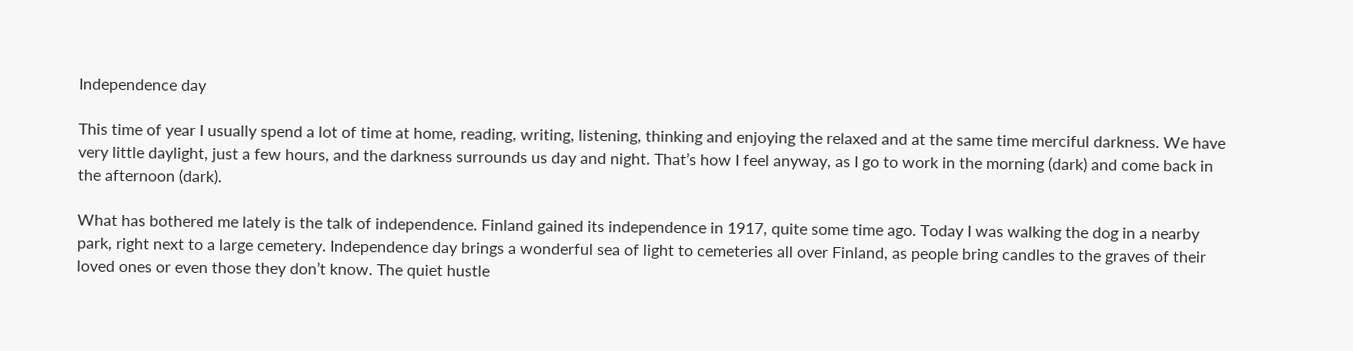Independence day

This time of year I usually spend a lot of time at home, reading, writing, listening, thinking and enjoying the relaxed and at the same time merciful darkness. We have very little daylight, just a few hours, and the darkness surrounds us day and night. That’s how I feel anyway, as I go to work in the morning (dark) and come back in the afternoon (dark).

What has bothered me lately is the talk of independence. Finland gained its independence in 1917, quite some time ago. Today I was walking the dog in a nearby park, right next to a large cemetery. Independence day brings a wonderful sea of light to cemeteries all over Finland, as people bring candles to the graves of their loved ones or even those they don’t know. The quiet hustle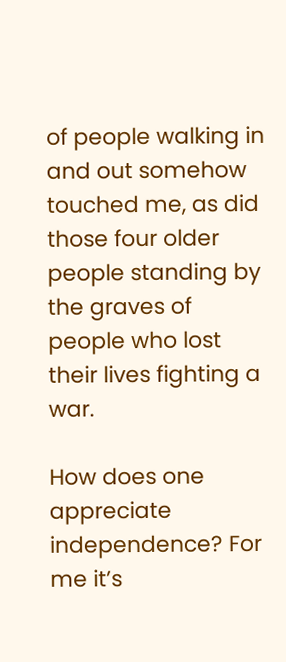of people walking in and out somehow touched me, as did those four older people standing by the graves of people who lost their lives fighting a war.

How does one appreciate independence? For me it’s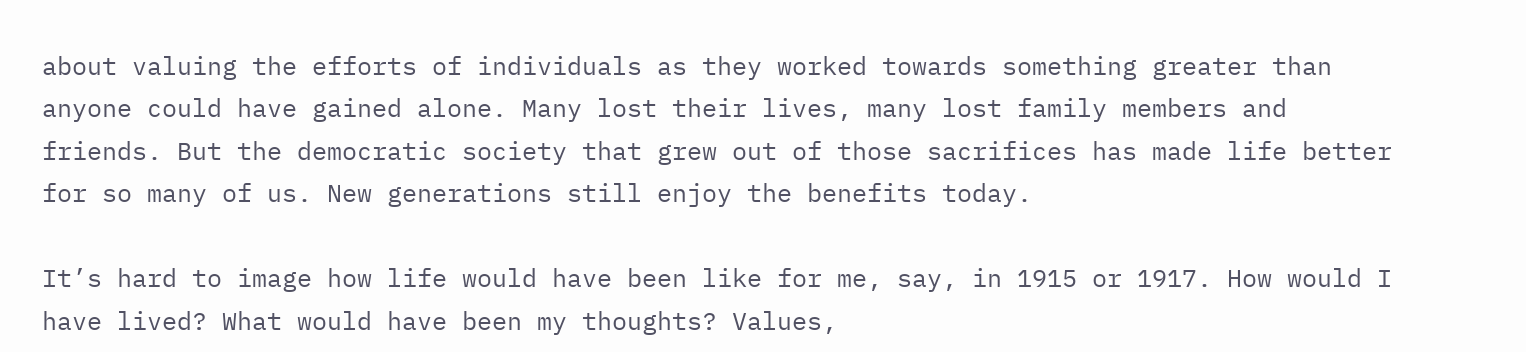about valuing the efforts of individuals as they worked towards something greater than anyone could have gained alone. Many lost their lives, many lost family members and friends. But the democratic society that grew out of those sacrifices has made life better for so many of us. New generations still enjoy the benefits today.

It’s hard to image how life would have been like for me, say, in 1915 or 1917. How would I have lived? What would have been my thoughts? Values,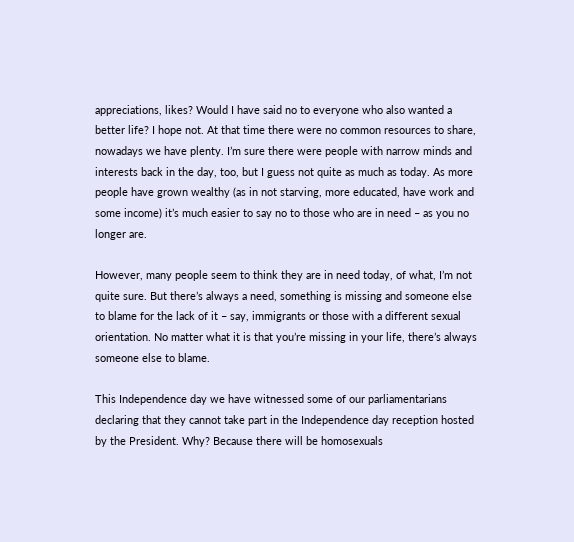appreciations, likes? Would I have said no to everyone who also wanted a better life? I hope not. At that time there were no common resources to share, nowadays we have plenty. I’m sure there were people with narrow minds and interests back in the day, too, but I guess not quite as much as today. As more people have grown wealthy (as in not starving, more educated, have work and some income) it’s much easier to say no to those who are in need – as you no longer are.

However, many people seem to think they are in need today, of what, I’m not quite sure. But there’s always a need, something is missing and someone else to blame for the lack of it – say, immigrants or those with a different sexual orientation. No matter what it is that you’re missing in your life, there’s always someone else to blame.

This Independence day we have witnessed some of our parliamentarians declaring that they cannot take part in the Independence day reception hosted by the President. Why? Because there will be homosexuals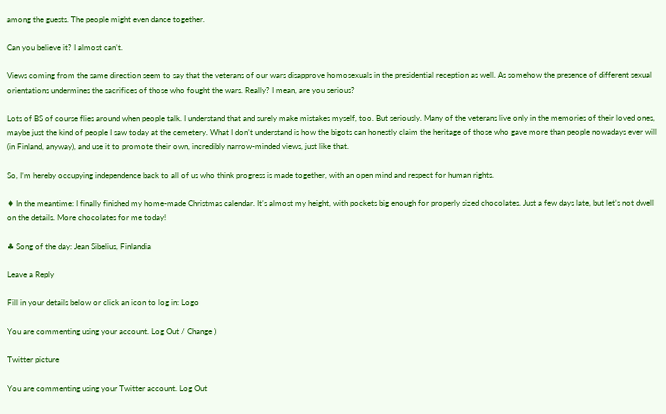among the guests. The people might even dance together.

Can you believe it? I almost can’t.

Views coming from the same direction seem to say that the veterans of our wars disapprove homosexuals in the presidential reception as well. As somehow the presence of different sexual orientations undermines the sacrifices of those who fought the wars. Really? I mean, are you serious?

Lots of BS of course flies around when people talk. I understand that and surely make mistakes myself, too. But seriously. Many of the veterans live only in the memories of their loved ones, maybe just the kind of people I saw today at the cemetery. What I don’t understand is how the bigots can honestly claim the heritage of those who gave more than people nowadays ever will (in Finland, anyway), and use it to promote their own, incredibly narrow-minded views, just like that.

So, I’m hereby occupying independence back to all of us who think progress is made together, with an open mind and respect for human rights.

♦ In the meantime: I finally finished my home-made Christmas calendar. It’s almost my height, with pockets big enough for properly sized chocolates. Just a few days late, but let’s not dwell on the details. More chocolates for me today!

♣ Song of the day: Jean Sibelius, Finlandia

Leave a Reply

Fill in your details below or click an icon to log in: Logo

You are commenting using your account. Log Out / Change )

Twitter picture

You are commenting using your Twitter account. Log Out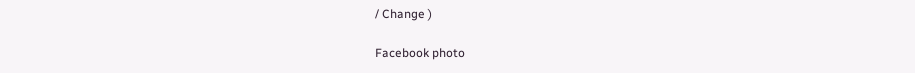/ Change )

Facebook photo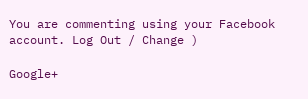You are commenting using your Facebook account. Log Out / Change )

Google+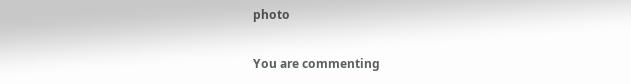photo

You are commenting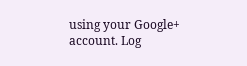using your Google+ account. Log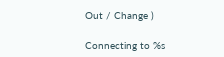Out / Change )

Connecting to %s